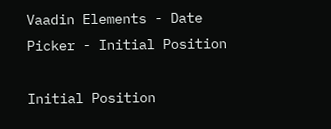Vaadin Elements - Date Picker - Initial Position

Initial Position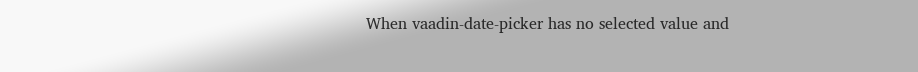When vaadin-date-picker has no selected value and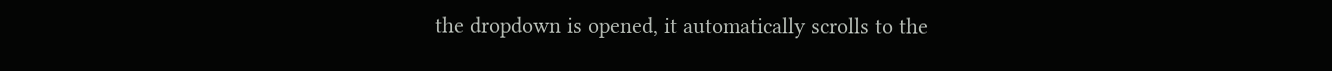the dropdown is opened, it automatically scrolls to the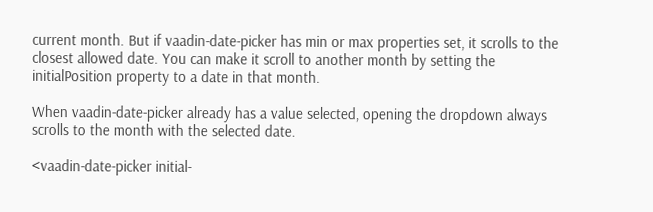current month. But if vaadin-date-picker has min or max properties set, it scrolls to the closest allowed date. You can make it scroll to another month by setting the initialPosition property to a date in that month.

When vaadin-date-picker already has a value selected, opening the dropdown always scrolls to the month with the selected date.

<vaadin-date-picker initial-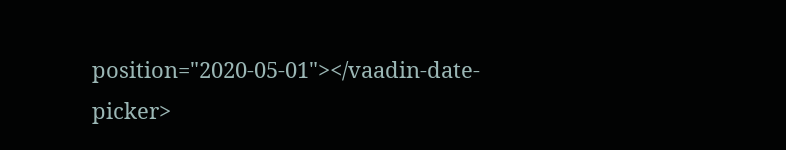position="2020-05-01"></vaadin-date-picker>